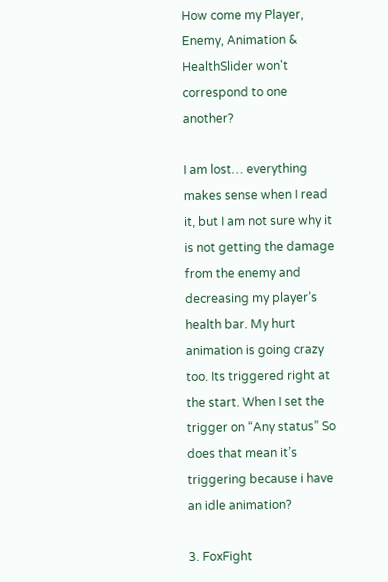How come my Player, Enemy, Animation & HealthSlider won't correspond to one another?

I am lost… everything makes sense when I read it, but I am not sure why it is not getting the damage from the enemy and decreasing my player’s health bar. My hurt animation is going crazy too. Its triggered right at the start. When I set the trigger on “Any status” So does that mean it’s triggering because i have an idle animation?

3. FoxFight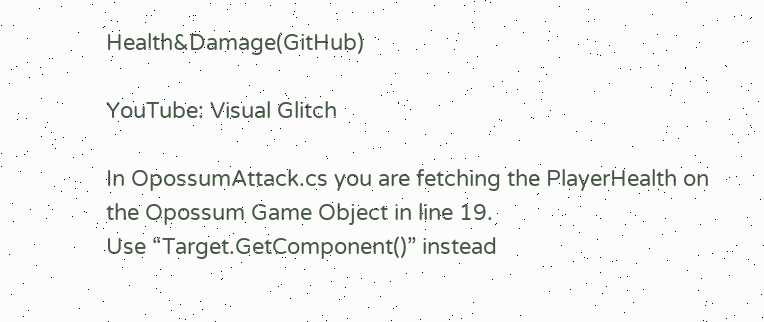Health&Damage(GitHub)

YouTube: Visual Glitch

In OpossumAttack.cs you are fetching the PlayerHealth on the Opossum Game Object in line 19.
Use “Target.GetComponent()” instead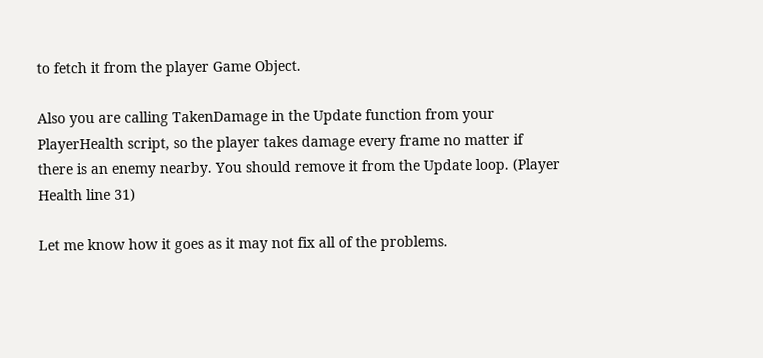to fetch it from the player Game Object.

Also you are calling TakenDamage in the Update function from your PlayerHealth script, so the player takes damage every frame no matter if there is an enemy nearby. You should remove it from the Update loop. (Player Health line 31)

Let me know how it goes as it may not fix all of the problems.